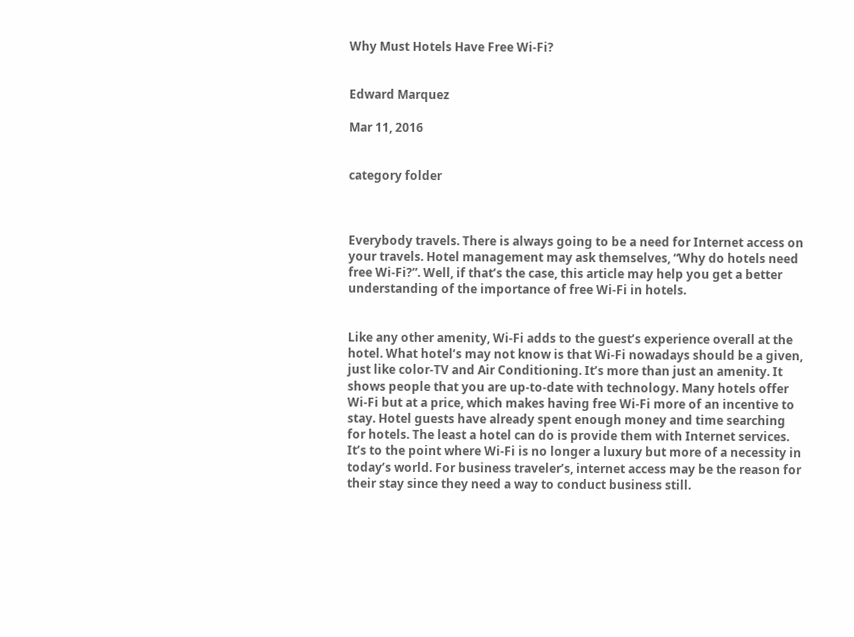Why Must Hotels Have Free Wi-Fi?


Edward Marquez

Mar 11, 2016


category folder



Everybody travels. There is always going to be a need for Internet access on your travels. Hotel management may ask themselves, “Why do hotels need free Wi-Fi?”. Well, if that’s the case, this article may help you get a better understanding of the importance of free Wi-Fi in hotels.


Like any other amenity, Wi-Fi adds to the guest’s experience overall at the hotel. What hotel’s may not know is that Wi-Fi nowadays should be a given, just like color-TV and Air Conditioning. It’s more than just an amenity. It shows people that you are up-to-date with technology. Many hotels offer Wi-Fi but at a price, which makes having free Wi-Fi more of an incentive to stay. Hotel guests have already spent enough money and time searching for hotels. The least a hotel can do is provide them with Internet services. It’s to the point where Wi-Fi is no longer a luxury but more of a necessity in today’s world. For business traveler’s, internet access may be the reason for their stay since they need a way to conduct business still.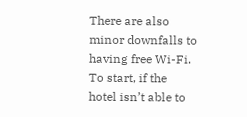There are also minor downfalls to having free Wi-Fi. To start, if the hotel isn’t able to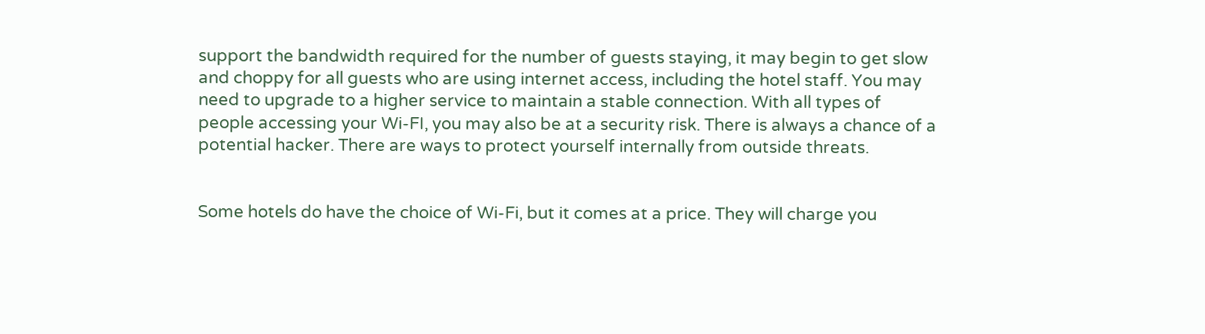support the bandwidth required for the number of guests staying, it may begin to get slow and choppy for all guests who are using internet access, including the hotel staff. You may need to upgrade to a higher service to maintain a stable connection. With all types of people accessing your Wi-FI, you may also be at a security risk. There is always a chance of a potential hacker. There are ways to protect yourself internally from outside threats.


Some hotels do have the choice of Wi-Fi, but it comes at a price. They will charge you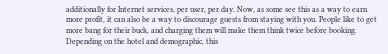additionally for Internet services, per user, per day. Now, as some see this as a way to earn more profit, it can also be a way to discourage guests from staying with you. People like to get more bang for their buck, and charging them will make them think twice before booking. Depending on the hotel and demographic, this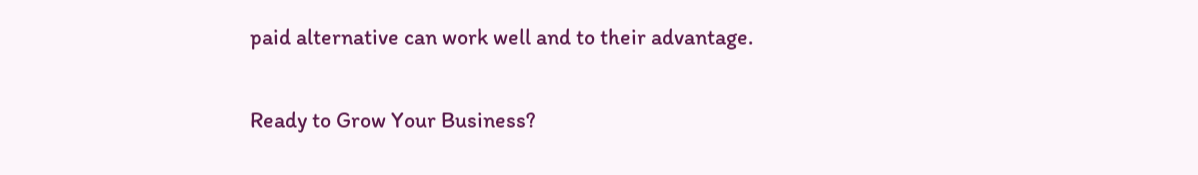paid alternative can work well and to their advantage.

Ready to Grow Your Business?